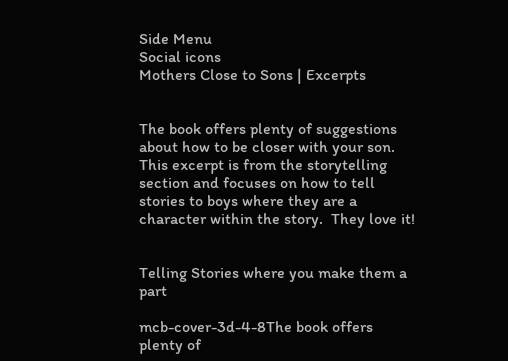Side Menu
Social icons
Mothers Close to Sons | Excerpts


The book offers plenty of suggestions about how to be closer with your son.  This excerpt is from the storytelling section and focuses on how to tell stories to boys where they are a character within the story.  They love it!


Telling Stories where you make them a part

mcb-cover-3d-4-8The book offers plenty of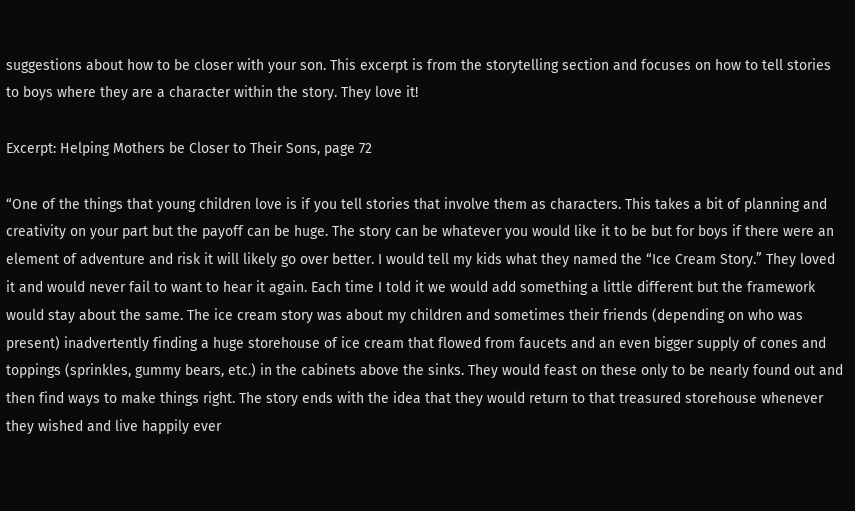suggestions about how to be closer with your son. This excerpt is from the storytelling section and focuses on how to tell stories to boys where they are a character within the story. They love it!

Excerpt: Helping Mothers be Closer to Their Sons, page 72

“One of the things that young children love is if you tell stories that involve them as characters. This takes a bit of planning and creativity on your part but the payoff can be huge. The story can be whatever you would like it to be but for boys if there were an element of adventure and risk it will likely go over better. I would tell my kids what they named the “Ice Cream Story.” They loved it and would never fail to want to hear it again. Each time I told it we would add something a little different but the framework would stay about the same. The ice cream story was about my children and sometimes their friends (depending on who was present) inadvertently finding a huge storehouse of ice cream that flowed from faucets and an even bigger supply of cones and toppings (sprinkles, gummy bears, etc.) in the cabinets above the sinks. They would feast on these only to be nearly found out and then find ways to make things right. The story ends with the idea that they would return to that treasured storehouse whenever they wished and live happily ever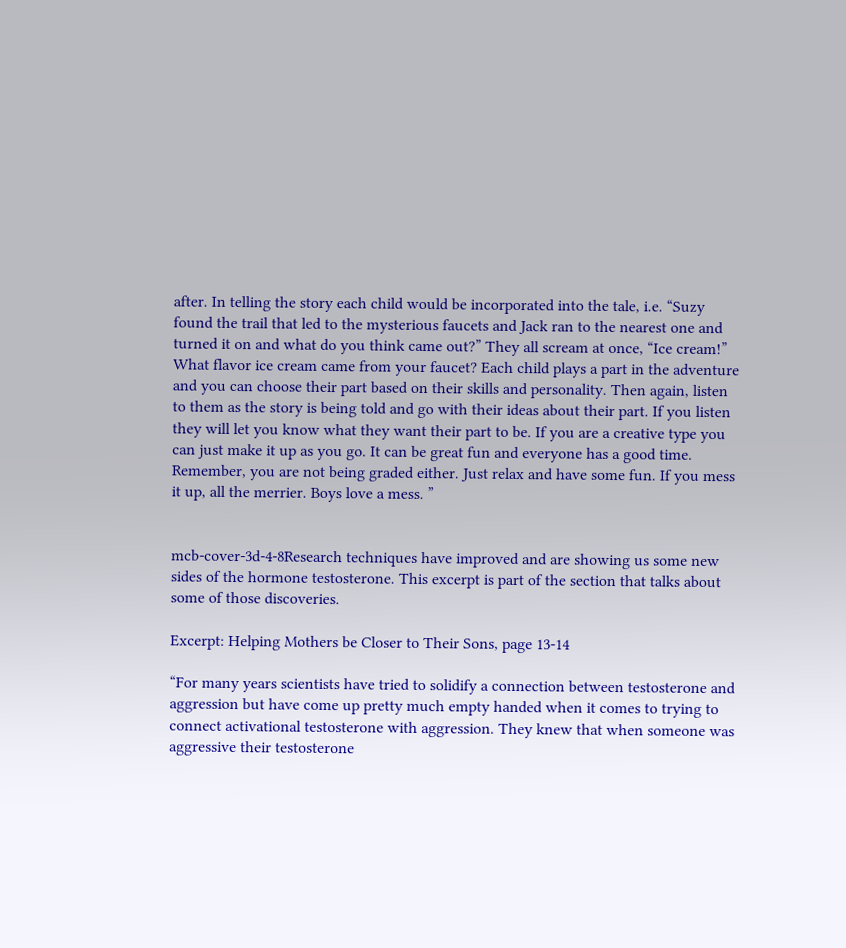after. In telling the story each child would be incorporated into the tale, i.e. “Suzy found the trail that led to the mysterious faucets and Jack ran to the nearest one and turned it on and what do you think came out?” They all scream at once, “Ice cream!” What flavor ice cream came from your faucet? Each child plays a part in the adventure and you can choose their part based on their skills and personality. Then again, listen to them as the story is being told and go with their ideas about their part. If you listen they will let you know what they want their part to be. If you are a creative type you can just make it up as you go. It can be great fun and everyone has a good time. Remember, you are not being graded either. Just relax and have some fun. If you mess it up, all the merrier. Boys love a mess. ”


mcb-cover-3d-4-8Research techniques have improved and are showing us some new sides of the hormone testosterone. This excerpt is part of the section that talks about some of those discoveries.

Excerpt: Helping Mothers be Closer to Their Sons, page 13-14

“For many years scientists have tried to solidify a connection between testosterone and aggression but have come up pretty much empty handed when it comes to trying to connect activational testosterone with aggression. They knew that when someone was aggressive their testosterone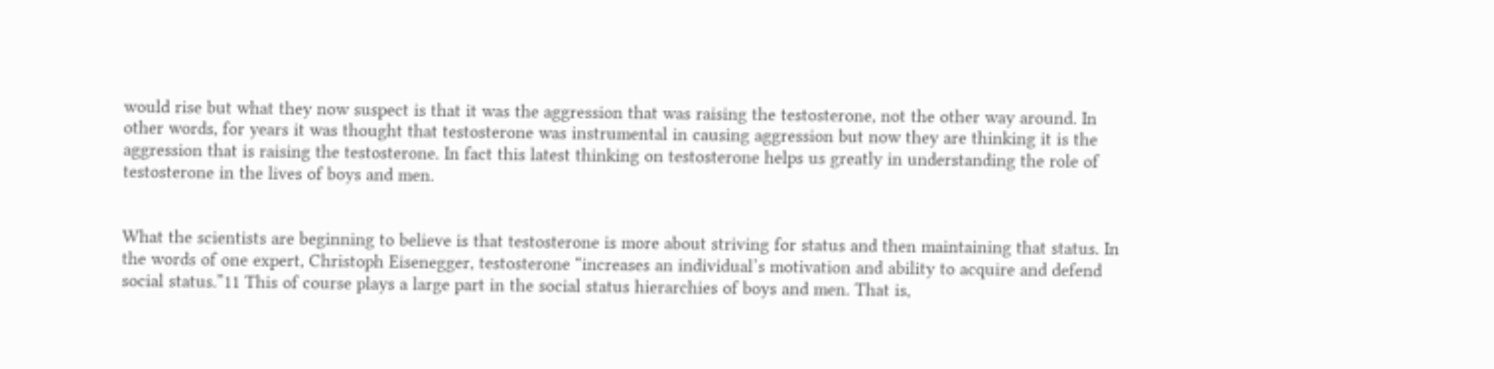would rise but what they now suspect is that it was the aggression that was raising the testosterone, not the other way around. In other words, for years it was thought that testosterone was instrumental in causing aggression but now they are thinking it is the aggression that is raising the testosterone. In fact this latest thinking on testosterone helps us greatly in understanding the role of testosterone in the lives of boys and men.


What the scientists are beginning to believe is that testosterone is more about striving for status and then maintaining that status. In the words of one expert, Christoph Eisenegger, testosterone “increases an individual’s motivation and ability to acquire and defend social status.”11 This of course plays a large part in the social status hierarchies of boys and men. That is,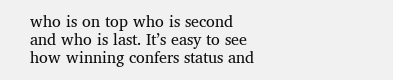who is on top who is second and who is last. It’s easy to see how winning confers status and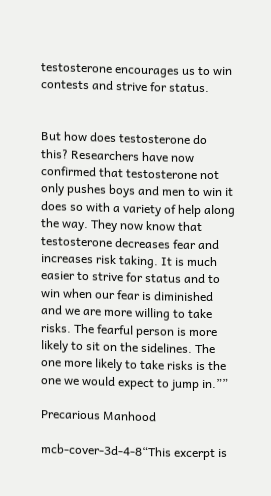testosterone encourages us to win contests and strive for status.


But how does testosterone do this? Researchers have now confirmed that testosterone not only pushes boys and men to win it does so with a variety of help along the way. They now know that testosterone decreases fear and increases risk taking. It is much easier to strive for status and to win when our fear is diminished and we are more willing to take risks. The fearful person is more likely to sit on the sidelines. The one more likely to take risks is the one we would expect to jump in.””

Precarious Manhood

mcb-cover-3d-4-8“This excerpt is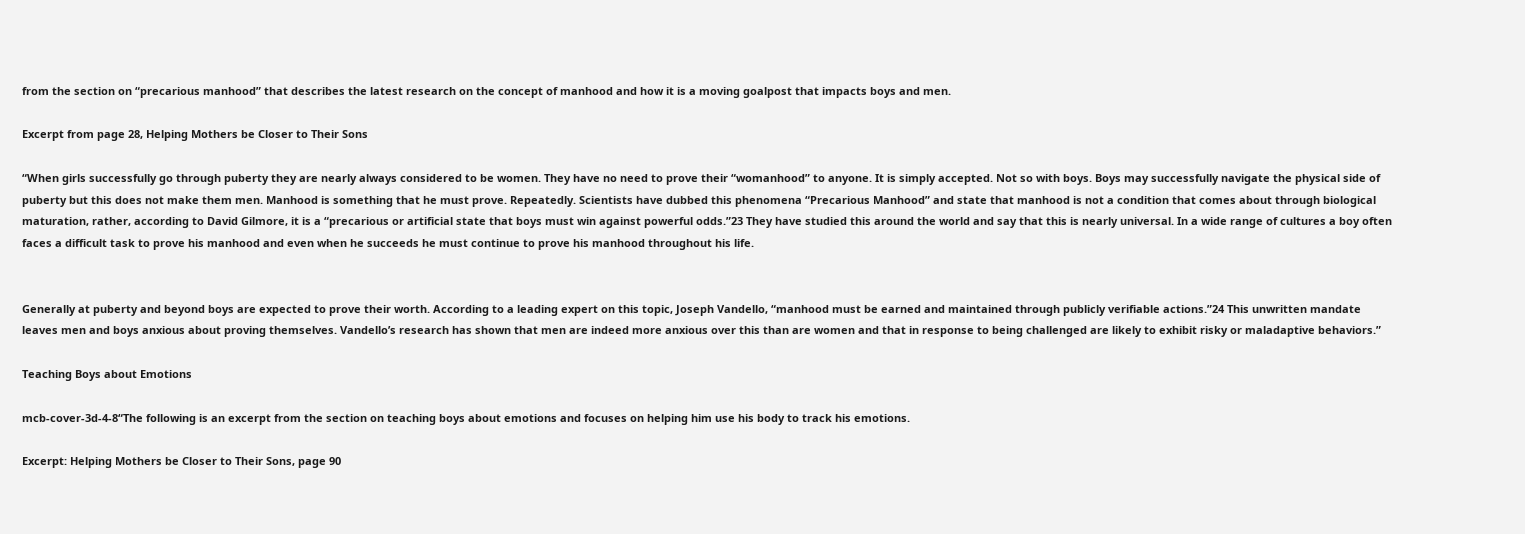from the section on “precarious manhood” that describes the latest research on the concept of manhood and how it is a moving goalpost that impacts boys and men.

Excerpt from page 28, Helping Mothers be Closer to Their Sons

“When girls successfully go through puberty they are nearly always considered to be women. They have no need to prove their “womanhood” to anyone. It is simply accepted. Not so with boys. Boys may successfully navigate the physical side of puberty but this does not make them men. Manhood is something that he must prove. Repeatedly. Scientists have dubbed this phenomena “Precarious Manhood” and state that manhood is not a condition that comes about through biological maturation, rather, according to David Gilmore, it is a “precarious or artificial state that boys must win against powerful odds.”23 They have studied this around the world and say that this is nearly universal. In a wide range of cultures a boy often faces a difficult task to prove his manhood and even when he succeeds he must continue to prove his manhood throughout his life.


Generally at puberty and beyond boys are expected to prove their worth. According to a leading expert on this topic, Joseph Vandello, “manhood must be earned and maintained through publicly verifiable actions.”24 This unwritten mandate leaves men and boys anxious about proving themselves. Vandello’s research has shown that men are indeed more anxious over this than are women and that in response to being challenged are likely to exhibit risky or maladaptive behaviors.”

Teaching Boys about Emotions

mcb-cover-3d-4-8“The following is an excerpt from the section on teaching boys about emotions and focuses on helping him use his body to track his emotions.

Excerpt: Helping Mothers be Closer to Their Sons, page 90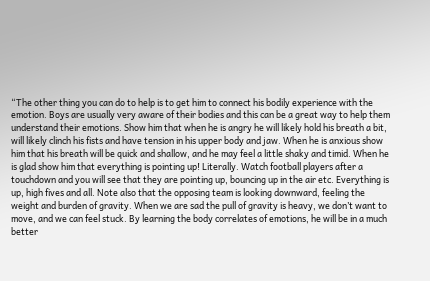“The other thing you can do to help is to get him to connect his bodily experience with the emotion. Boys are usually very aware of their bodies and this can be a great way to help them understand their emotions. Show him that when he is angry he will likely hold his breath a bit, will likely clinch his fists and have tension in his upper body and jaw. When he is anxious show him that his breath will be quick and shallow, and he may feel a little shaky and timid. When he is glad show him that everything is pointing up! Literally. Watch football players after a touchdown and you will see that they are pointing up, bouncing up in the air etc. Everything is up, high fives and all. Note also that the opposing team is looking downward, feeling the weight and burden of gravity. When we are sad the pull of gravity is heavy, we don’t want to move, and we can feel stuck. By learning the body correlates of emotions, he will be in a much better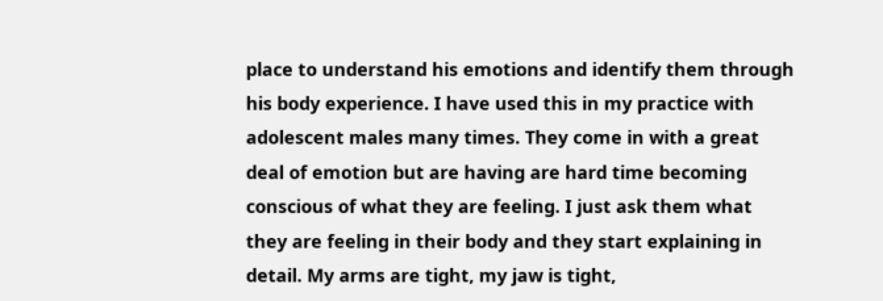place to understand his emotions and identify them through his body experience. I have used this in my practice with adolescent males many times. They come in with a great deal of emotion but are having are hard time becoming conscious of what they are feeling. I just ask them what they are feeling in their body and they start explaining in detail. My arms are tight, my jaw is tight,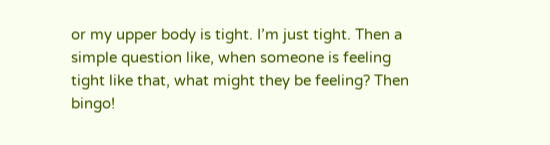or my upper body is tight. I’m just tight. Then a simple question like, when someone is feeling tight like that, what might they be feeling? Then bingo!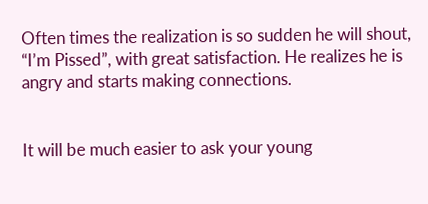Often times the realization is so sudden he will shout, “I’m Pissed”, with great satisfaction. He realizes he is angry and starts making connections.


It will be much easier to ask your young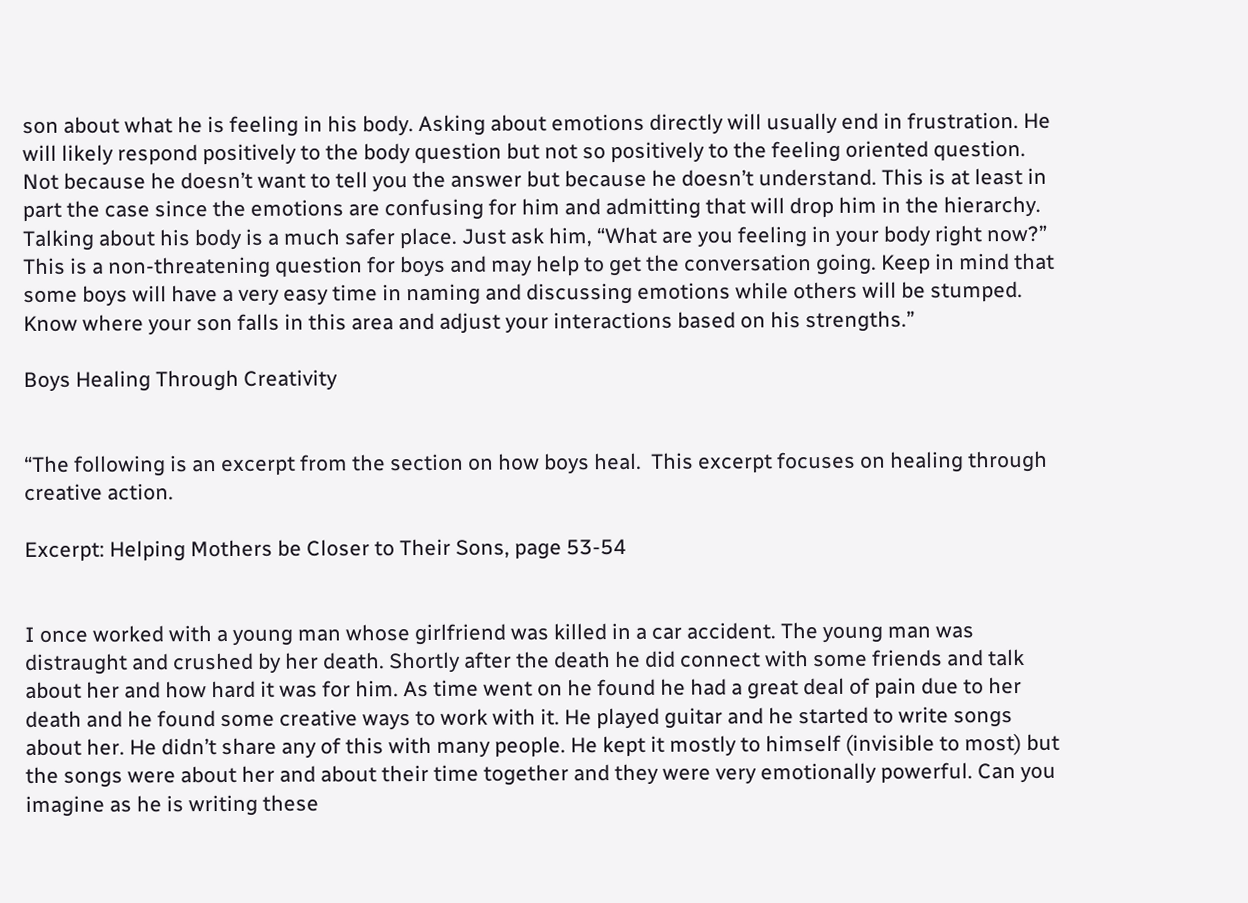son about what he is feeling in his body. Asking about emotions directly will usually end in frustration. He will likely respond positively to the body question but not so positively to the feeling oriented question. Not because he doesn’t want to tell you the answer but because he doesn’t understand. This is at least in part the case since the emotions are confusing for him and admitting that will drop him in the hierarchy. Talking about his body is a much safer place. Just ask him, “What are you feeling in your body right now?” This is a non-threatening question for boys and may help to get the conversation going. Keep in mind that some boys will have a very easy time in naming and discussing emotions while others will be stumped. Know where your son falls in this area and adjust your interactions based on his strengths.”

Boys Healing Through Creativity


“The following is an excerpt from the section on how boys heal.  This excerpt focuses on healing through creative action.

Excerpt: Helping Mothers be Closer to Their Sons, page 53-54


I once worked with a young man whose girlfriend was killed in a car accident. The young man was distraught and crushed by her death. Shortly after the death he did connect with some friends and talk about her and how hard it was for him. As time went on he found he had a great deal of pain due to her death and he found some creative ways to work with it. He played guitar and he started to write songs about her. He didn’t share any of this with many people. He kept it mostly to himself (invisible to most) but the songs were about her and about their time together and they were very emotionally powerful. Can you imagine as he is writing these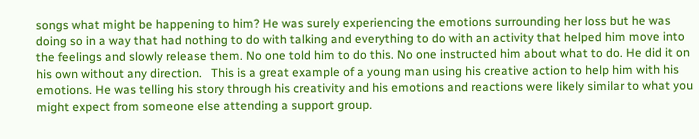songs what might be happening to him? He was surely experiencing the emotions surrounding her loss but he was doing so in a way that had nothing to do with talking and everything to do with an activity that helped him move into the feelings and slowly release them. No one told him to do this. No one instructed him about what to do. He did it on his own without any direction.   This is a great example of a young man using his creative action to help him with his emotions. He was telling his story through his creativity and his emotions and reactions were likely similar to what you might expect from someone else attending a support group.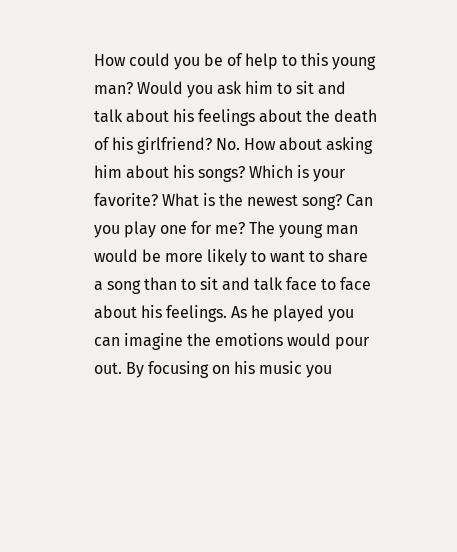How could you be of help to this young man? Would you ask him to sit and talk about his feelings about the death of his girlfriend? No. How about asking him about his songs? Which is your favorite? What is the newest song? Can you play one for me? The young man would be more likely to want to share a song than to sit and talk face to face about his feelings. As he played you can imagine the emotions would pour out. By focusing on his music you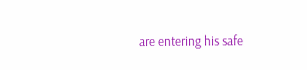are entering his safe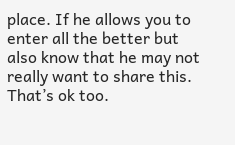place. If he allows you to enter all the better but also know that he may not really want to share this. That’s ok too.